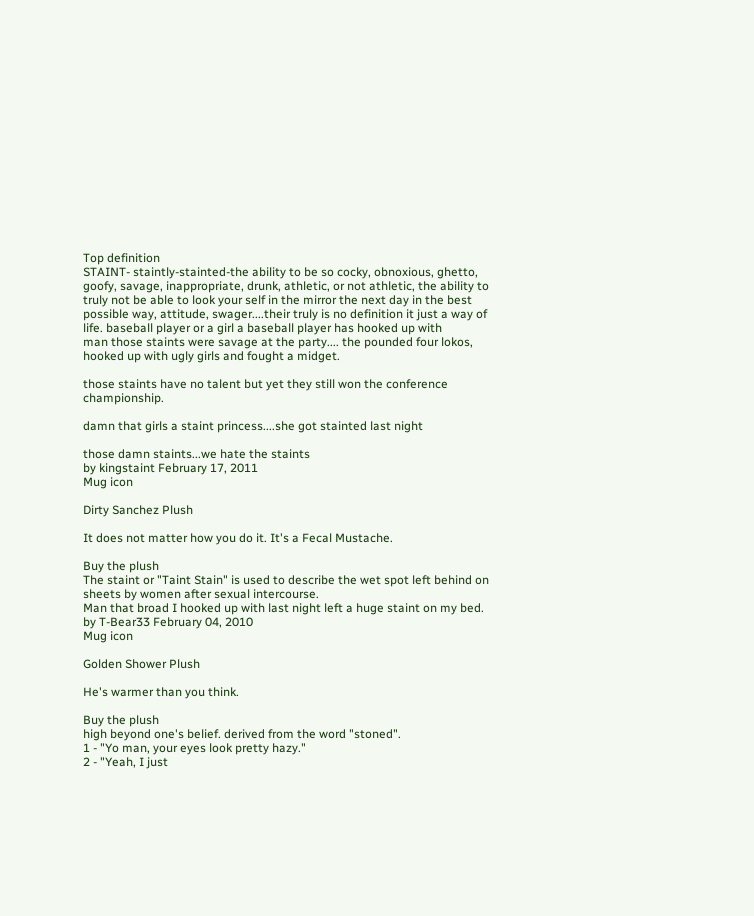Top definition
STAINT- staintly-stainted-the ability to be so cocky, obnoxious, ghetto, goofy, savage, inappropriate, drunk, athletic, or not athletic, the ability to truly not be able to look your self in the mirror the next day in the best possible way, attitude, swager....their truly is no definition it just a way of life. baseball player or a girl a baseball player has hooked up with
man those staints were savage at the party.... the pounded four lokos, hooked up with ugly girls and fought a midget.

those staints have no talent but yet they still won the conference championship.

damn that girls a staint princess....she got stainted last night

those damn staints...we hate the staints
by kingstaint February 17, 2011
Mug icon

Dirty Sanchez Plush

It does not matter how you do it. It's a Fecal Mustache.

Buy the plush
The staint or "Taint Stain" is used to describe the wet spot left behind on sheets by women after sexual intercourse.
Man that broad I hooked up with last night left a huge staint on my bed.
by T-Bear33 February 04, 2010
Mug icon

Golden Shower Plush

He's warmer than you think.

Buy the plush
high beyond one's belief. derived from the word "stoned".
1 - "Yo man, your eyes look pretty hazy."
2 - "Yeah, I just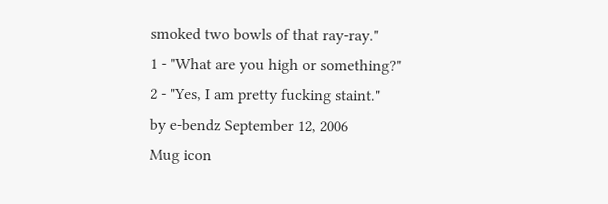smoked two bowls of that ray-ray."
1 - "What are you high or something?"
2 - "Yes, I am pretty fucking staint."
by e-bendz September 12, 2006
Mug icon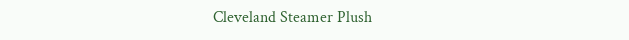Cleveland Steamer Plush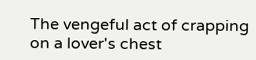The vengeful act of crapping on a lover's chest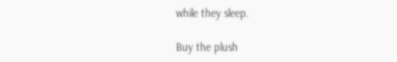while they sleep.

Buy the plush